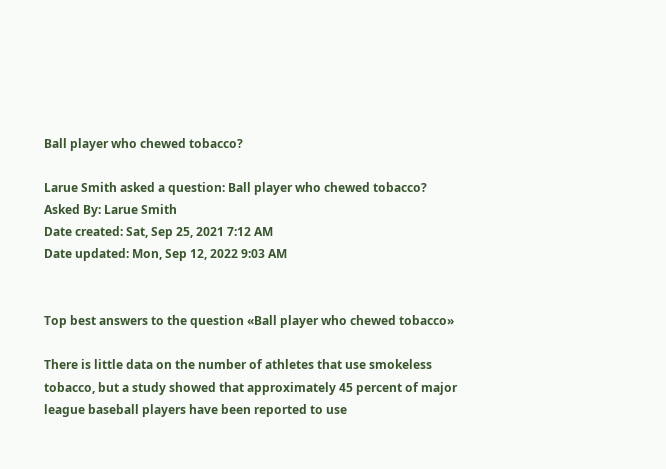Ball player who chewed tobacco?

Larue Smith asked a question: Ball player who chewed tobacco?
Asked By: Larue Smith
Date created: Sat, Sep 25, 2021 7:12 AM
Date updated: Mon, Sep 12, 2022 9:03 AM


Top best answers to the question «Ball player who chewed tobacco»

There is little data on the number of athletes that use smokeless tobacco, but a study showed that approximately 45 percent of major league baseball players have been reported to use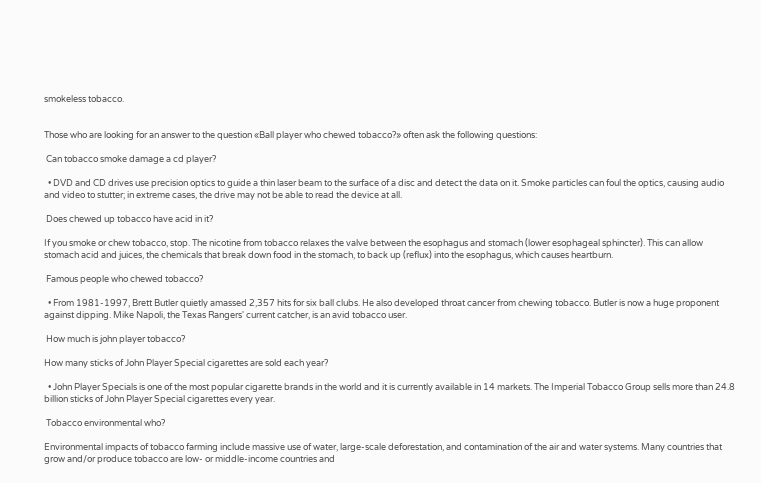smokeless tobacco.


Those who are looking for an answer to the question «Ball player who chewed tobacco?» often ask the following questions:

 Can tobacco smoke damage a cd player?

  • DVD and CD drives use precision optics to guide a thin laser beam to the surface of a disc and detect the data on it. Smoke particles can foul the optics, causing audio and video to stutter; in extreme cases, the drive may not be able to read the device at all.

 Does chewed up tobacco have acid in it?

If you smoke or chew tobacco, stop. The nicotine from tobacco relaxes the valve between the esophagus and stomach (lower esophageal sphincter). This can allow stomach acid and juices, the chemicals that break down food in the stomach, to back up (reflux) into the esophagus, which causes heartburn.

 Famous people who chewed tobacco?

  • From 1981-1997, Brett Butler quietly amassed 2,357 hits for six ball clubs. He also developed throat cancer from chewing tobacco. Butler is now a huge proponent against dipping. Mike Napoli, the Texas Rangers' current catcher, is an avid tobacco user.

 How much is john player tobacco?

How many sticks of John Player Special cigarettes are sold each year?

  • John Player Specials is one of the most popular cigarette brands in the world and it is currently available in 14 markets. The Imperial Tobacco Group sells more than 24.8 billion sticks of John Player Special cigarettes every year.

 Tobacco environmental who?

Environmental impacts of tobacco farming include massive use of water, large-scale deforestation, and contamination of the air and water systems. Many countries that grow and/or produce tobacco are low- or middle-income countries and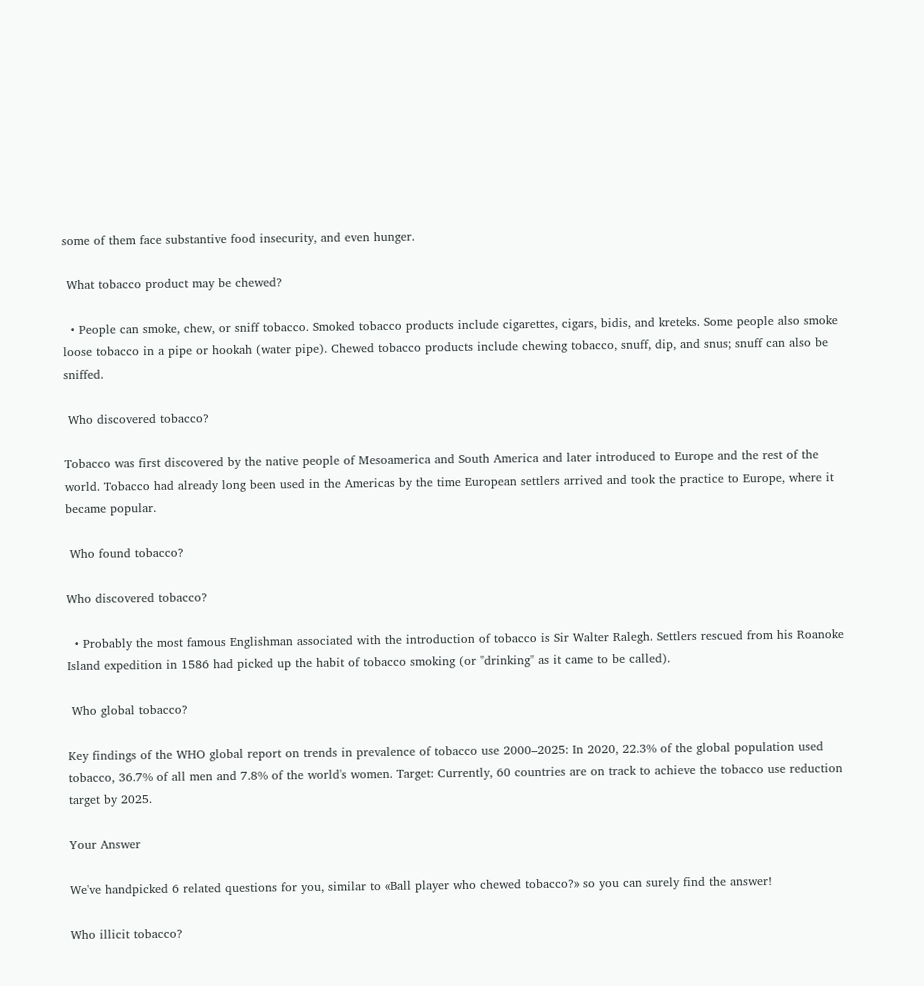some of them face substantive food insecurity, and even hunger.

 What tobacco product may be chewed?

  • People can smoke, chew, or sniff tobacco. Smoked tobacco products include cigarettes, cigars, bidis, and kreteks. Some people also smoke loose tobacco in a pipe or hookah (water pipe). Chewed tobacco products include chewing tobacco, snuff, dip, and snus; snuff can also be sniffed.

 Who discovered tobacco?

Tobacco was first discovered by the native people of Mesoamerica and South America and later introduced to Europe and the rest of the world. Tobacco had already long been used in the Americas by the time European settlers arrived and took the practice to Europe, where it became popular.

 Who found tobacco?

Who discovered tobacco?

  • Probably the most famous Englishman associated with the introduction of tobacco is Sir Walter Ralegh. Settlers rescued from his Roanoke Island expedition in 1586 had picked up the habit of tobacco smoking (or "drinking" as it came to be called).

 Who global tobacco?

Key findings of the WHO global report on trends in prevalence of tobacco use 2000–2025: In 2020, 22.3% of the global population used tobacco, 36.7% of all men and 7.8% of the world's women. Target: Currently, 60 countries are on track to achieve the tobacco use reduction target by 2025.

Your Answer

We've handpicked 6 related questions for you, similar to «Ball player who chewed tobacco?» so you can surely find the answer!

Who illicit tobacco?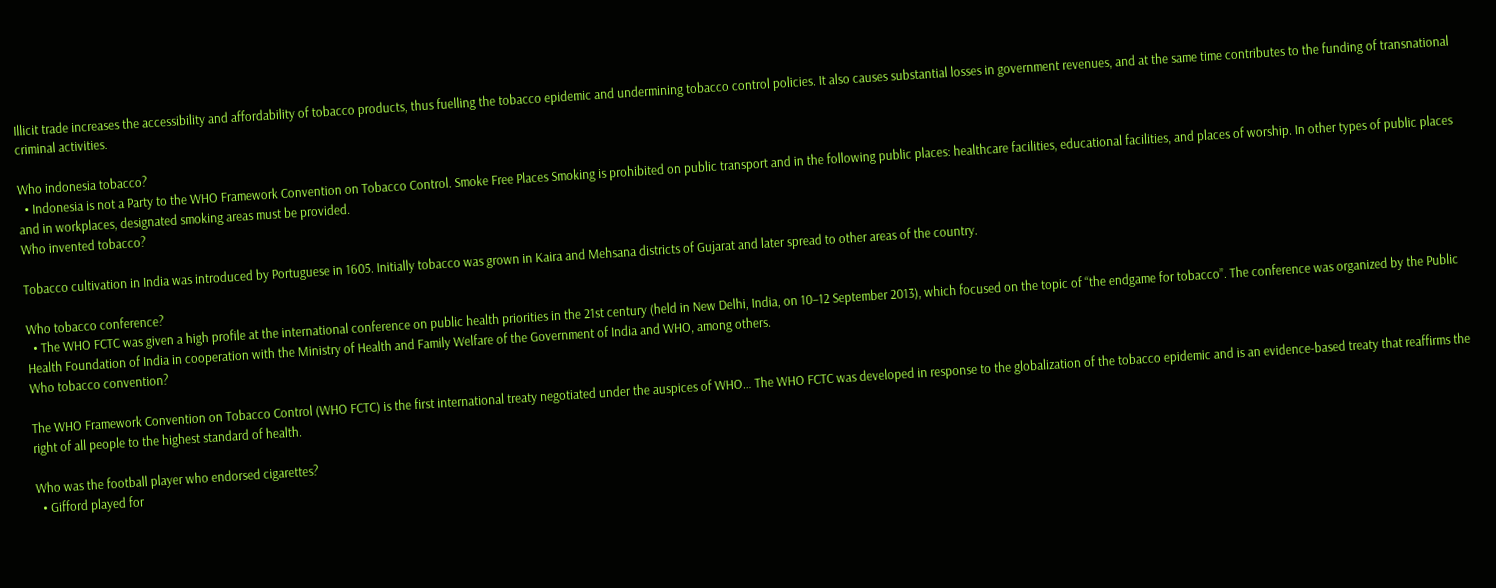Illicit trade increases the accessibility and affordability of tobacco products, thus fuelling the tobacco epidemic and undermining tobacco control policies. It also causes substantial losses in government revenues, and at the same time contributes to the funding of transnational criminal activities.

Who indonesia tobacco?
  • Indonesia is not a Party to the WHO Framework Convention on Tobacco Control. Smoke Free Places Smoking is prohibited on public transport and in the following public places: healthcare facilities, educational facilities, and places of worship. In other types of public places and in workplaces, designated smoking areas must be provided.
Who invented tobacco?

Tobacco cultivation in India was introduced by Portuguese in 1605. Initially tobacco was grown in Kaira and Mehsana districts of Gujarat and later spread to other areas of the country.

Who tobacco conference?
  • The WHO FCTC was given a high profile at the international conference on public health priorities in the 21st century (held in New Delhi, India, on 10–12 September 2013), which focused on the topic of “the endgame for tobacco”. The conference was organized by the Public Health Foundation of India in cooperation with the Ministry of Health and Family Welfare of the Government of India and WHO, among others.
Who tobacco convention?

The WHO Framework Convention on Tobacco Control (WHO FCTC) is the first international treaty negotiated under the auspices of WHO… The WHO FCTC was developed in response to the globalization of the tobacco epidemic and is an evidence-based treaty that reaffirms the right of all people to the highest standard of health.

Who was the football player who endorsed cigarettes?
  • Gifford played for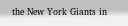the New York Giants in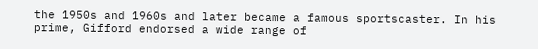the 1950s and 1960s and later became a famous sportscaster. In his prime, Gifford endorsed a wide range of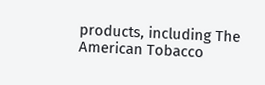products, including The American Tobacco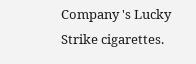Company 's Lucky Strike cigarettes.